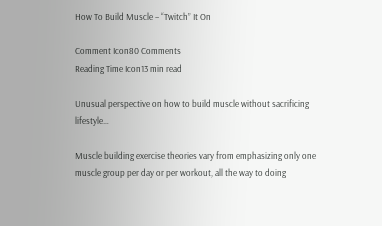How To Build Muscle – “Twitch” It On

Comment Icon80 Comments
Reading Time Icon13 min read

Unusual perspective on how to build muscle without sacrificing lifestyle…

Muscle building exercise theories vary from emphasizing only one muscle group per day or per workout, all the way to doing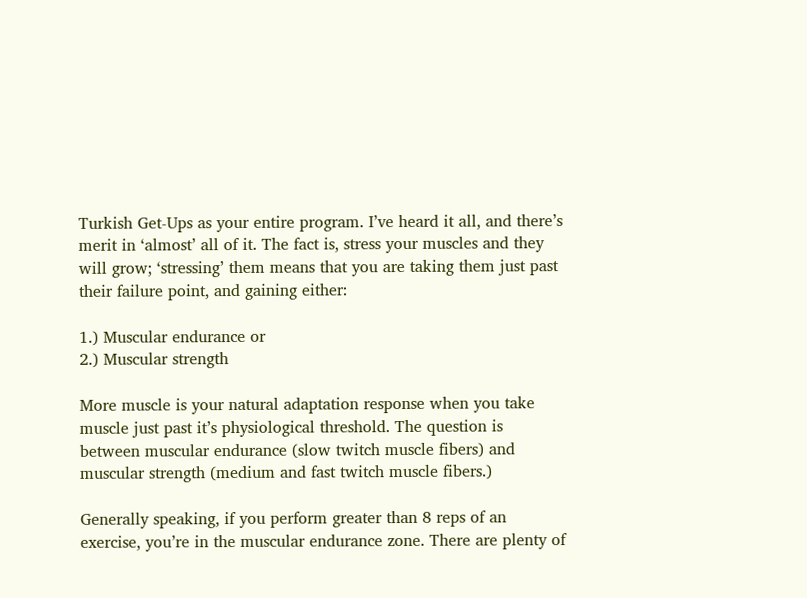Turkish Get-Ups as your entire program. I’ve heard it all, and there’s merit in ‘almost’ all of it. The fact is, stress your muscles and they will grow; ‘stressing’ them means that you are taking them just past their failure point, and gaining either:

1.) Muscular endurance or
2.) Muscular strength

More muscle is your natural adaptation response when you take muscle just past it’s physiological threshold. The question is between muscular endurance (slow twitch muscle fibers) and muscular strength (medium and fast twitch muscle fibers.)

Generally speaking, if you perform greater than 8 reps of an exercise, you’re in the muscular endurance zone. There are plenty of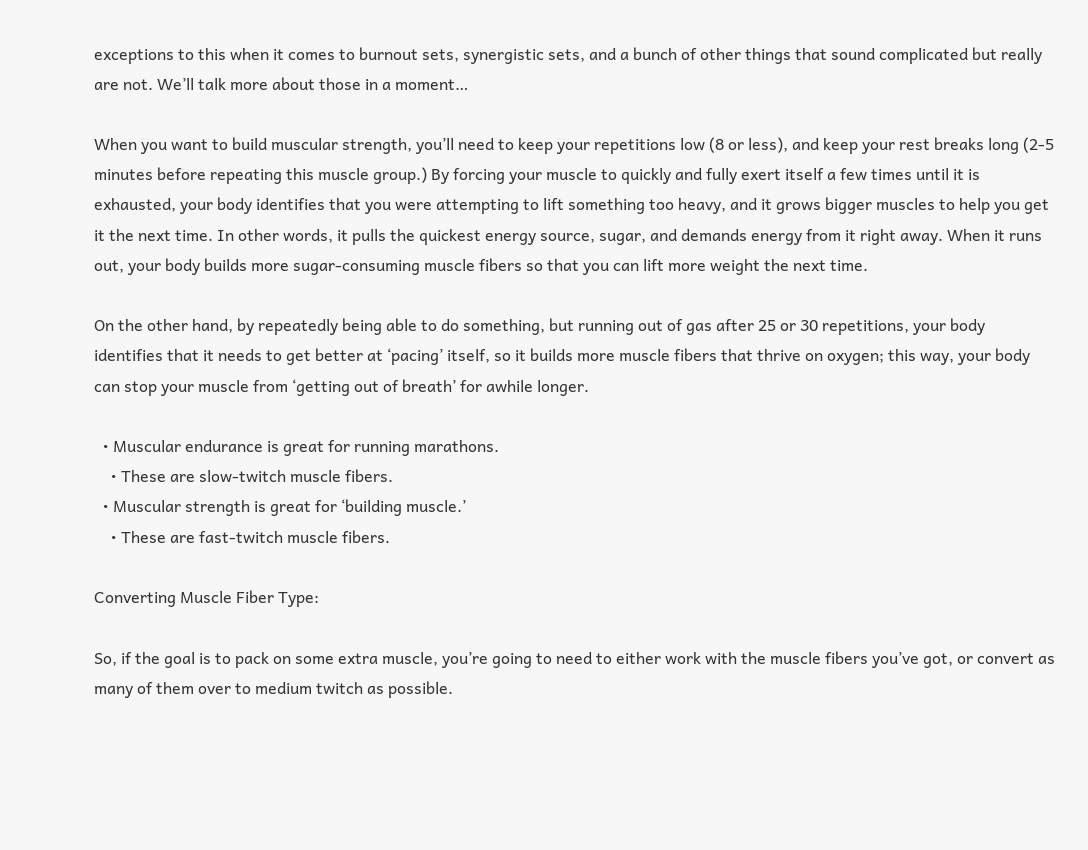exceptions to this when it comes to burnout sets, synergistic sets, and a bunch of other things that sound complicated but really are not. We’ll talk more about those in a moment…

When you want to build muscular strength, you’ll need to keep your repetitions low (8 or less), and keep your rest breaks long (2-5 minutes before repeating this muscle group.) By forcing your muscle to quickly and fully exert itself a few times until it is exhausted, your body identifies that you were attempting to lift something too heavy, and it grows bigger muscles to help you get it the next time. In other words, it pulls the quickest energy source, sugar, and demands energy from it right away. When it runs out, your body builds more sugar-consuming muscle fibers so that you can lift more weight the next time.

On the other hand, by repeatedly being able to do something, but running out of gas after 25 or 30 repetitions, your body identifies that it needs to get better at ‘pacing’ itself, so it builds more muscle fibers that thrive on oxygen; this way, your body can stop your muscle from ‘getting out of breath’ for awhile longer.

  • Muscular endurance is great for running marathons.
    • These are slow-twitch muscle fibers.
  • Muscular strength is great for ‘building muscle.’
    • These are fast-twitch muscle fibers.

Converting Muscle Fiber Type:

So, if the goal is to pack on some extra muscle, you’re going to need to either work with the muscle fibers you’ve got, or convert as many of them over to medium twitch as possible.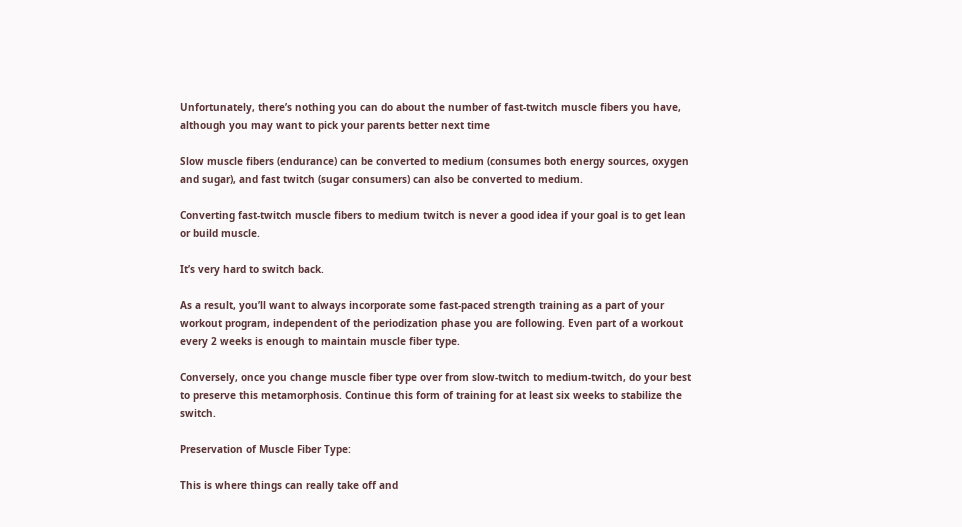Unfortunately, there’s nothing you can do about the number of fast-twitch muscle fibers you have, although you may want to pick your parents better next time

Slow muscle fibers (endurance) can be converted to medium (consumes both energy sources, oxygen and sugar), and fast twitch (sugar consumers) can also be converted to medium.

Converting fast-twitch muscle fibers to medium twitch is never a good idea if your goal is to get lean or build muscle.

It’s very hard to switch back.

As a result, you’ll want to always incorporate some fast-paced strength training as a part of your workout program, independent of the periodization phase you are following. Even part of a workout every 2 weeks is enough to maintain muscle fiber type.

Conversely, once you change muscle fiber type over from slow-twitch to medium-twitch, do your best to preserve this metamorphosis. Continue this form of training for at least six weeks to stabilize the switch.

Preservation of Muscle Fiber Type:

This is where things can really take off and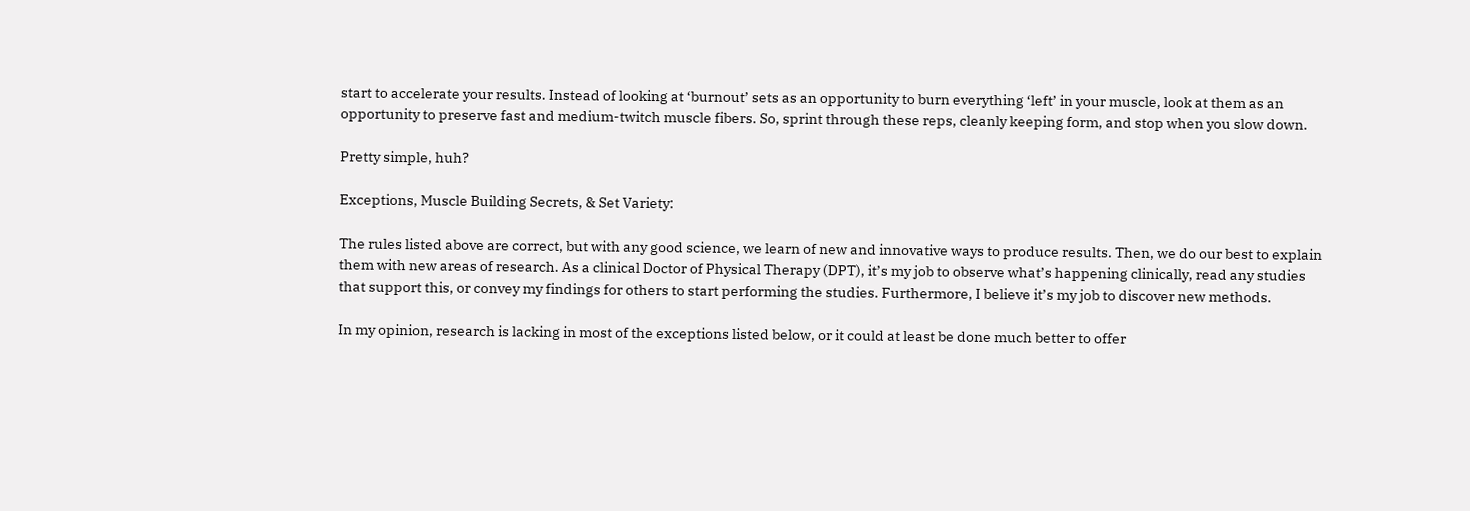start to accelerate your results. Instead of looking at ‘burnout’ sets as an opportunity to burn everything ‘left’ in your muscle, look at them as an opportunity to preserve fast and medium-twitch muscle fibers. So, sprint through these reps, cleanly keeping form, and stop when you slow down.

Pretty simple, huh?

Exceptions, Muscle Building Secrets, & Set Variety:

The rules listed above are correct, but with any good science, we learn of new and innovative ways to produce results. Then, we do our best to explain them with new areas of research. As a clinical Doctor of Physical Therapy (DPT), it’s my job to observe what’s happening clinically, read any studies that support this, or convey my findings for others to start performing the studies. Furthermore, I believe it’s my job to discover new methods.

In my opinion, research is lacking in most of the exceptions listed below, or it could at least be done much better to offer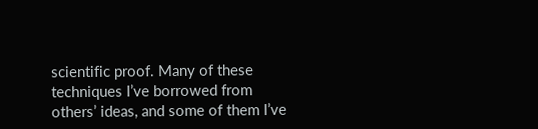scientific proof. Many of these techniques I’ve borrowed from others’ ideas, and some of them I’ve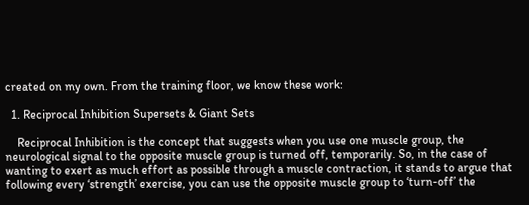created on my own. From the training floor, we know these work:

  1. Reciprocal Inhibition Supersets & Giant Sets

    Reciprocal Inhibition is the concept that suggests when you use one muscle group, the neurological signal to the opposite muscle group is turned off, temporarily. So, in the case of wanting to exert as much effort as possible through a muscle contraction, it stands to argue that following every ‘strength’ exercise, you can use the opposite muscle group to ‘turn-off’ the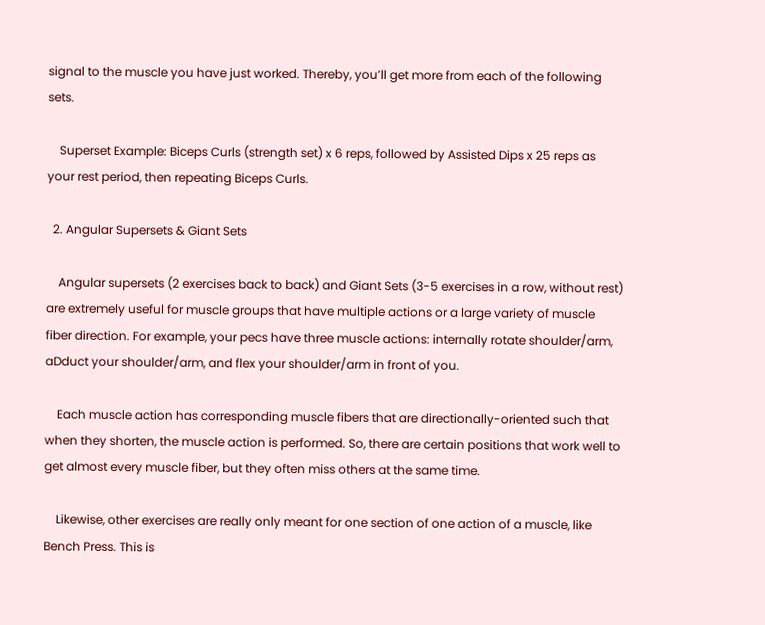signal to the muscle you have just worked. Thereby, you’ll get more from each of the following sets.

    Superset Example: Biceps Curls (strength set) x 6 reps, followed by Assisted Dips x 25 reps as your rest period, then repeating Biceps Curls.

  2. Angular Supersets & Giant Sets

    Angular supersets (2 exercises back to back) and Giant Sets (3-5 exercises in a row, without rest) are extremely useful for muscle groups that have multiple actions or a large variety of muscle fiber direction. For example, your pecs have three muscle actions: internally rotate shoulder/arm, aDduct your shoulder/arm, and flex your shoulder/arm in front of you.

    Each muscle action has corresponding muscle fibers that are directionally-oriented such that when they shorten, the muscle action is performed. So, there are certain positions that work well to get almost every muscle fiber, but they often miss others at the same time.

    Likewise, other exercises are really only meant for one section of one action of a muscle, like Bench Press. This is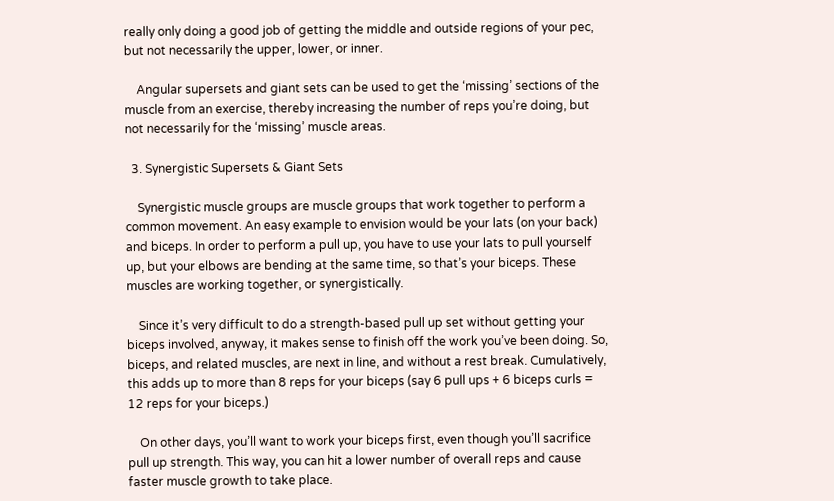really only doing a good job of getting the middle and outside regions of your pec, but not necessarily the upper, lower, or inner.

    Angular supersets and giant sets can be used to get the ‘missing’ sections of the muscle from an exercise, thereby increasing the number of reps you’re doing, but not necessarily for the ‘missing’ muscle areas.

  3. Synergistic Supersets & Giant Sets

    Synergistic muscle groups are muscle groups that work together to perform a common movement. An easy example to envision would be your lats (on your back) and biceps. In order to perform a pull up, you have to use your lats to pull yourself up, but your elbows are bending at the same time, so that’s your biceps. These muscles are working together, or synergistically.

    Since it’s very difficult to do a strength-based pull up set without getting your biceps involved, anyway, it makes sense to finish off the work you’ve been doing. So, biceps, and related muscles, are next in line, and without a rest break. Cumulatively, this adds up to more than 8 reps for your biceps (say 6 pull ups + 6 biceps curls = 12 reps for your biceps.)

    On other days, you’ll want to work your biceps first, even though you’ll sacrifice pull up strength. This way, you can hit a lower number of overall reps and cause faster muscle growth to take place.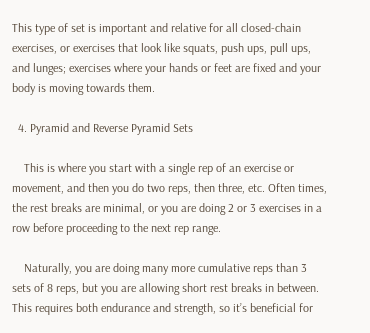This type of set is important and relative for all closed-chain exercises, or exercises that look like squats, push ups, pull ups, and lunges; exercises where your hands or feet are fixed and your body is moving towards them.

  4. Pyramid and Reverse Pyramid Sets

    This is where you start with a single rep of an exercise or movement, and then you do two reps, then three, etc. Often times, the rest breaks are minimal, or you are doing 2 or 3 exercises in a row before proceeding to the next rep range.

    Naturally, you are doing many more cumulative reps than 3 sets of 8 reps, but you are allowing short rest breaks in between. This requires both endurance and strength, so it’s beneficial for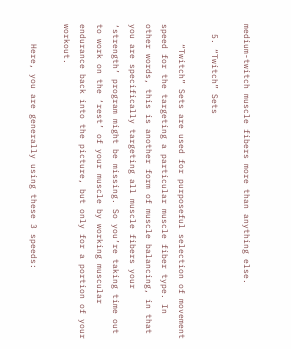medium-twitch muscle fibers more than anything else.

  5. “Twitch” Sets

    “Twitch” Sets are used for purposeful selection of movement speed for the targeting a particular muscle fiber type. In other words, this is another form of muscle balancing, in that you are specifically targeting all muscle fibers your ‘strength’ program might be missing. So you’re taking time out to work on the ‘rest’ of your muscle by working muscular endurance back into the picture, but only for a portion of your workout.

    Here, you are generally using these 3 speeds: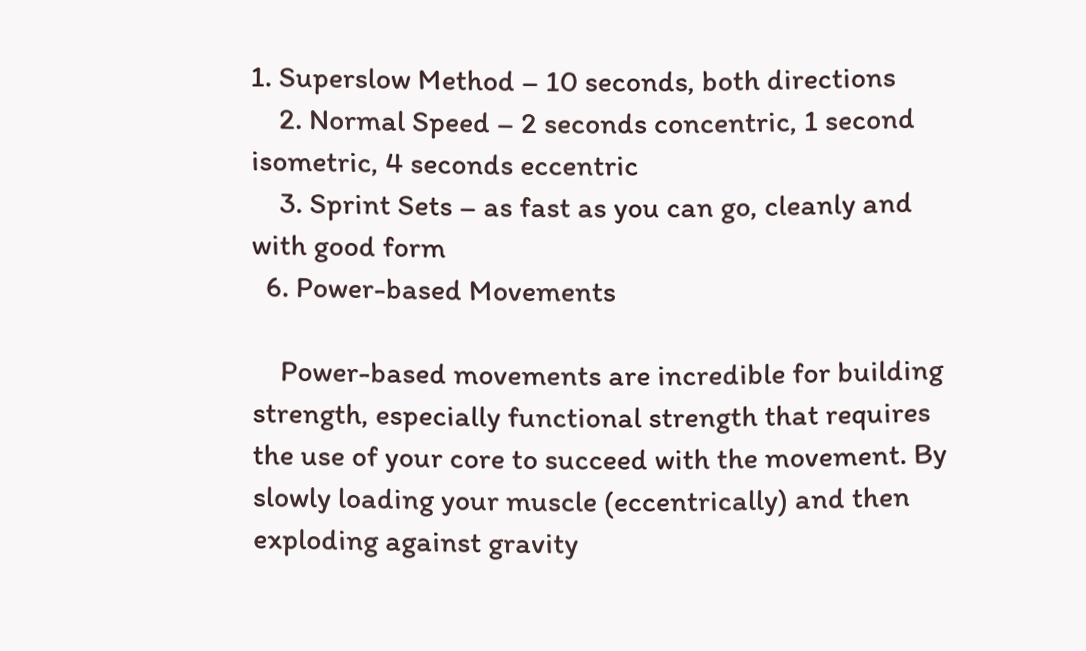1. Superslow Method – 10 seconds, both directions
    2. Normal Speed – 2 seconds concentric, 1 second isometric, 4 seconds eccentric
    3. Sprint Sets – as fast as you can go, cleanly and with good form
  6. Power-based Movements

    Power-based movements are incredible for building strength, especially functional strength that requires the use of your core to succeed with the movement. By slowly loading your muscle (eccentrically) and then exploding against gravity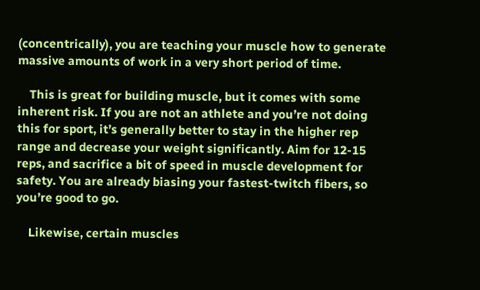(concentrically), you are teaching your muscle how to generate massive amounts of work in a very short period of time.

    This is great for building muscle, but it comes with some inherent risk. If you are not an athlete and you’re not doing this for sport, it’s generally better to stay in the higher rep range and decrease your weight significantly. Aim for 12-15 reps, and sacrifice a bit of speed in muscle development for safety. You are already biasing your fastest-twitch fibers, so you’re good to go.

    Likewise, certain muscles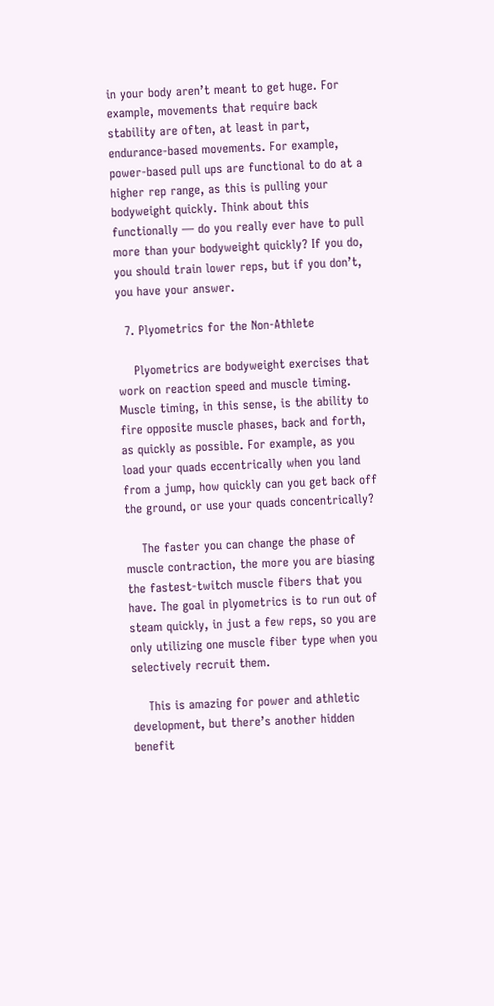in your body aren’t meant to get huge. For example, movements that require back stability are often, at least in part, endurance-based movements. For example, power-based pull ups are functional to do at a higher rep range, as this is pulling your bodyweight quickly. Think about this functionally — do you really ever have to pull more than your bodyweight quickly? If you do, you should train lower reps, but if you don’t, you have your answer.

  7. Plyometrics for the Non-Athlete

    Plyometrics are bodyweight exercises that work on reaction speed and muscle timing. Muscle timing, in this sense, is the ability to fire opposite muscle phases, back and forth, as quickly as possible. For example, as you load your quads eccentrically when you land from a jump, how quickly can you get back off the ground, or use your quads concentrically?

    The faster you can change the phase of muscle contraction, the more you are biasing the fastest-twitch muscle fibers that you have. The goal in plyometrics is to run out of steam quickly, in just a few reps, so you are only utilizing one muscle fiber type when you selectively recruit them.

    This is amazing for power and athletic development, but there’s another hidden benefit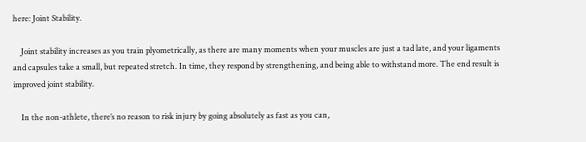here: Joint Stability.

    Joint stability increases as you train plyometrically, as there are many moments when your muscles are just a tad late, and your ligaments and capsules take a small, but repeated stretch. In time, they respond by strengthening, and being able to withstand more. The end result is improved joint stability.

    In the non-athlete, there’s no reason to risk injury by going absolutely as fast as you can,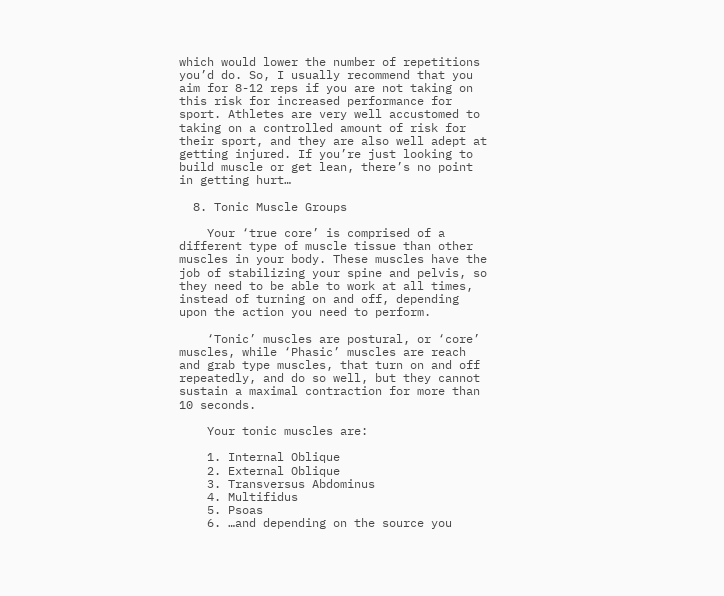which would lower the number of repetitions you’d do. So, I usually recommend that you aim for 8-12 reps if you are not taking on this risk for increased performance for sport. Athletes are very well accustomed to taking on a controlled amount of risk for their sport, and they are also well adept at getting injured. If you’re just looking to build muscle or get lean, there’s no point in getting hurt…

  8. Tonic Muscle Groups

    Your ‘true core’ is comprised of a different type of muscle tissue than other muscles in your body. These muscles have the job of stabilizing your spine and pelvis, so they need to be able to work at all times, instead of turning on and off, depending upon the action you need to perform.

    ‘Tonic’ muscles are postural, or ‘core’ muscles, while ‘Phasic’ muscles are reach and grab type muscles, that turn on and off repeatedly, and do so well, but they cannot sustain a maximal contraction for more than 10 seconds.

    Your tonic muscles are:

    1. Internal Oblique
    2. External Oblique
    3. Transversus Abdominus
    4. Multifidus
    5. Psoas
    6. …and depending on the source you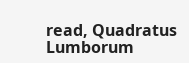read, Quadratus Lumborum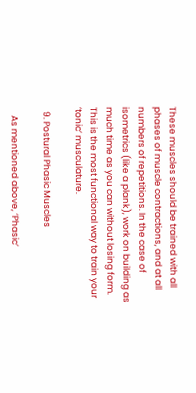These muscles should be trained with all phases of muscle contractions, and at all numbers of repetitions. In the case of isometrics (like a plank), work on building as much time as you can without losing form. This is the most functional way to train your ‘tonic’ musculature.

  9. Postural Phasic Muscles

    As mentioned above, ‘Phasic’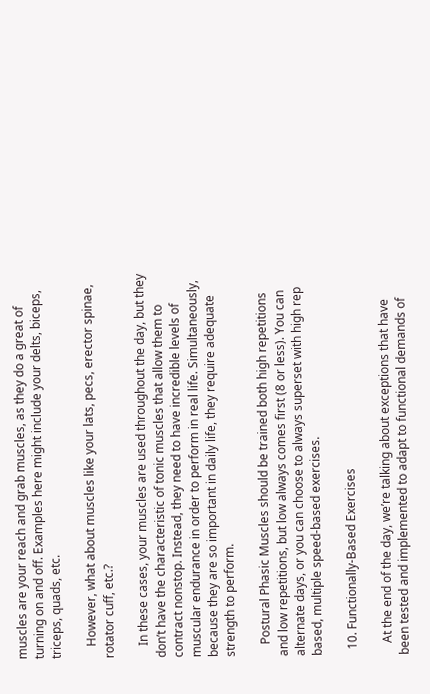muscles are your reach and grab muscles, as they do a great of turning on and off. Examples here might include your delts, biceps, triceps, quads, etc.

    However, what about muscles like your lats, pecs, erector spinae, rotator cuff, etc.?

    In these cases, your muscles are used throughout the day, but they don’t have the characteristic of tonic muscles that allow them to contract nonstop. Instead, they need to have incredible levels of muscular endurance in order to perform in real life. Simultaneously, because they are so important in daily life, they require adequate strength to perform.

    Postural Phasic Muscles should be trained both high repetitions and low repetitions, but low always comes first (8 or less). You can alternate days, or you can choose to always superset with high rep based, multiple speed-based exercises.

  10. Functionally-Based Exercises

    At the end of the day, we’re talking about exceptions that have been tested and implemented to adapt to functional demands of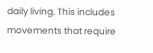daily living. This includes movements that require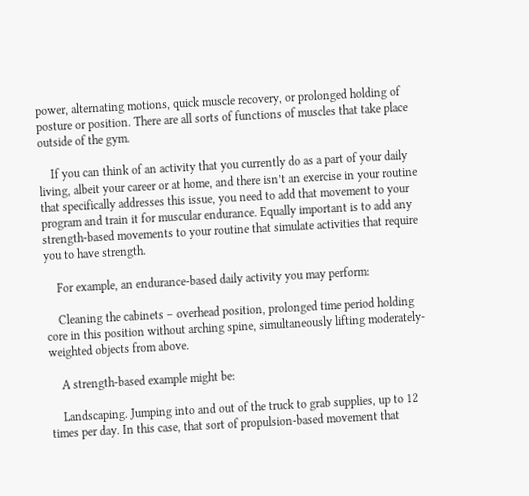power, alternating motions, quick muscle recovery, or prolonged holding of posture or position. There are all sorts of functions of muscles that take place outside of the gym.

    If you can think of an activity that you currently do as a part of your daily living, albeit your career or at home, and there isn’t an exercise in your routine that specifically addresses this issue, you need to add that movement to your program and train it for muscular endurance. Equally important is to add any strength-based movements to your routine that simulate activities that require you to have strength.

    For example, an endurance-based daily activity you may perform:

    Cleaning the cabinets – overhead position, prolonged time period holding core in this position without arching spine, simultaneously lifting moderately-weighted objects from above.

    A strength-based example might be:

    Landscaping. Jumping into and out of the truck to grab supplies, up to 12 times per day. In this case, that sort of propulsion-based movement that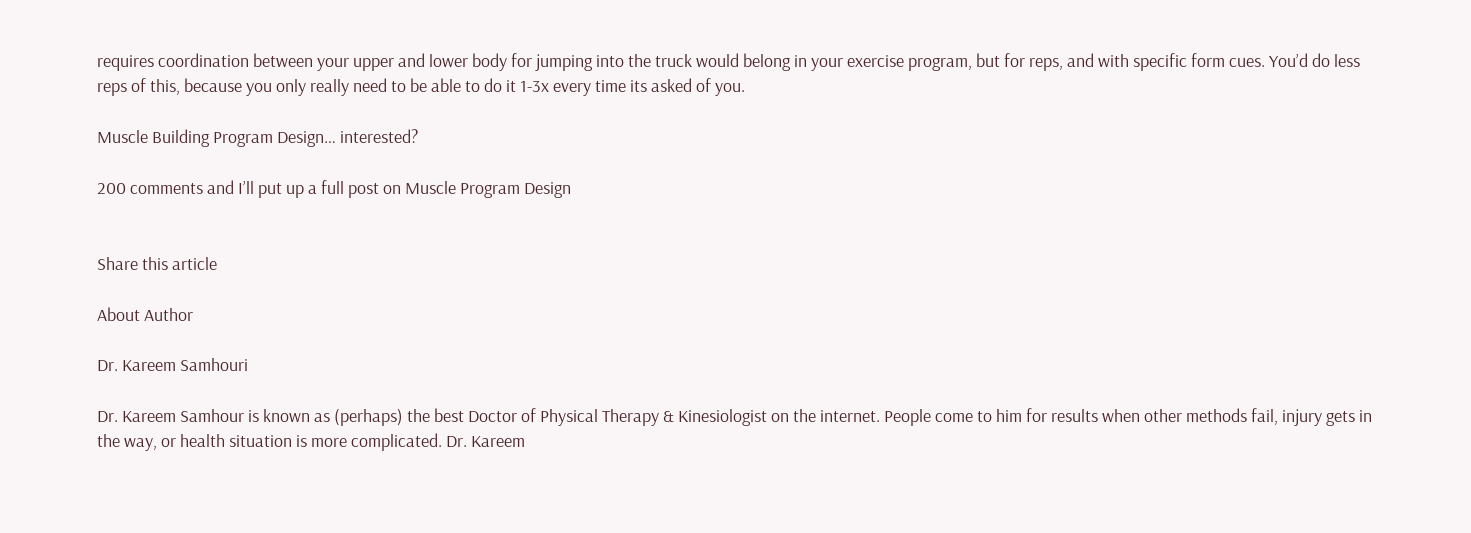requires coordination between your upper and lower body for jumping into the truck would belong in your exercise program, but for reps, and with specific form cues. You’d do less reps of this, because you only really need to be able to do it 1-3x every time its asked of you.

Muscle Building Program Design… interested?

200 comments and I’ll put up a full post on Muscle Program Design


Share this article

About Author

Dr. Kareem Samhouri

Dr. Kareem Samhour is known as (perhaps) the best Doctor of Physical Therapy & Kinesiologist on the internet. People come to him for results when other methods fail, injury gets in the way, or health situation is more complicated. Dr. Kareem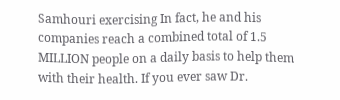Samhouri exercising In fact, he and his companies reach a combined total of 1.5 MILLION people on a daily basis to help them with their health. If you ever saw Dr.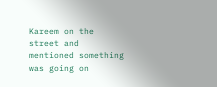Kareem on the street and mentioned something was going on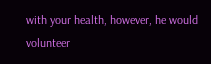with your health, however, he would volunteer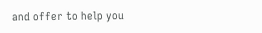and offer to help you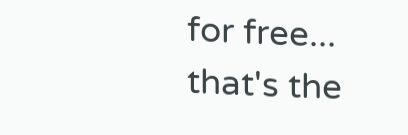for free... that's the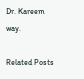Dr. Kareem way.

Related Posts